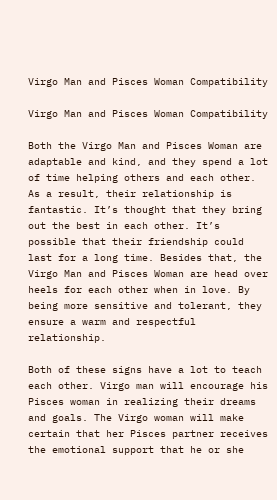Virgo Man and Pisces Woman Compatibility

Virgo Man and Pisces Woman Compatibility

Both the Virgo Man and Pisces Woman are adaptable and kind, and they spend a lot of time helping others and each other. As a result, their relationship is fantastic. It’s thought that they bring out the best in each other. It’s possible that their friendship could last for a long time. Besides that, the Virgo Man and Pisces Woman are head over heels for each other when in love. By being more sensitive and tolerant, they ensure a warm and respectful relationship.

Both of these signs have a lot to teach each other. Virgo man will encourage his Pisces woman in realizing their dreams and goals. The Virgo woman will make certain that her Pisces partner receives the emotional support that he or she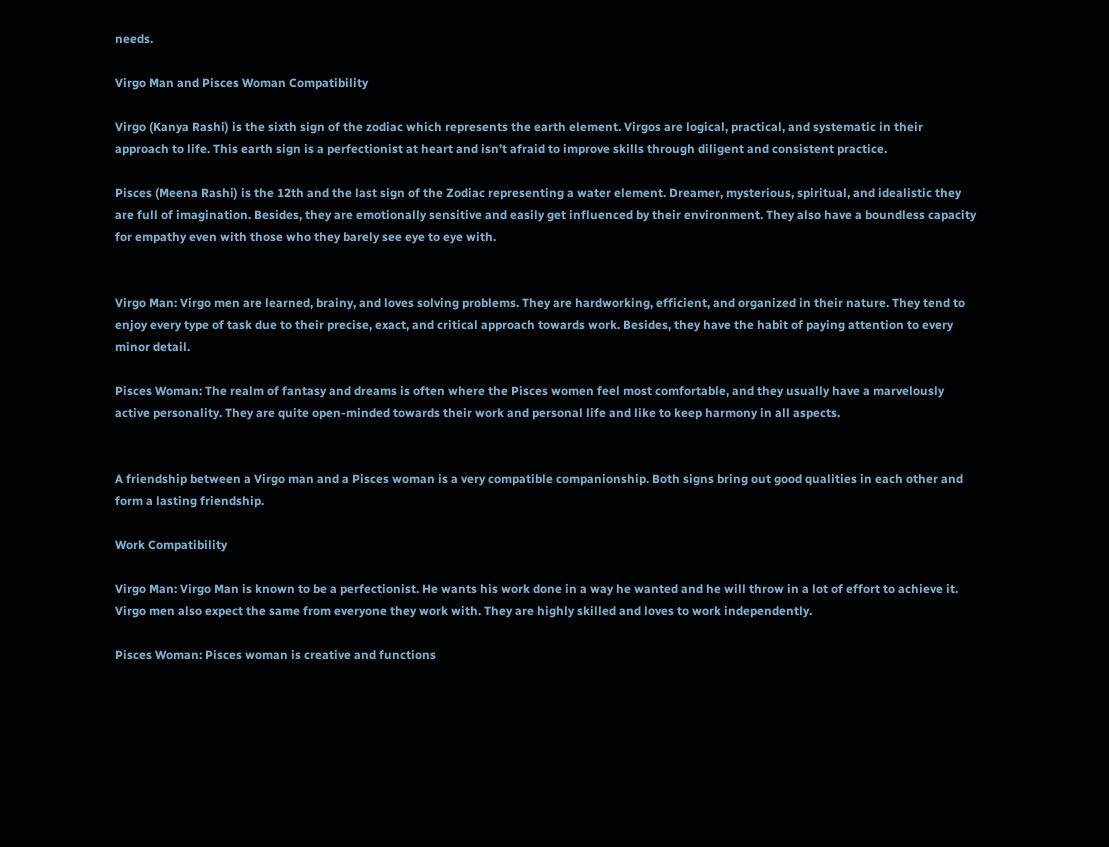needs.

Virgo Man and Pisces Woman Compatibility

Virgo (Kanya Rashi) is the sixth sign of the zodiac which represents the earth element. Virgos are logical, practical, and systematic in their approach to life. This earth sign is a perfectionist at heart and isn’t afraid to improve skills through diligent and consistent practice.

Pisces (Meena Rashi) is the 12th and the last sign of the Zodiac representing a water element. Dreamer, mysterious, spiritual, and idealistic they are full of imagination. Besides, they are emotionally sensitive and easily get influenced by their environment. They also have a boundless capacity for empathy even with those who they barely see eye to eye with.


Virgo Man: Virgo men are learned, brainy, and loves solving problems. They are hardworking, efficient, and organized in their nature. They tend to enjoy every type of task due to their precise, exact, and critical approach towards work. Besides, they have the habit of paying attention to every minor detail.

Pisces Woman: The realm of fantasy and dreams is often where the Pisces women feel most comfortable, and they usually have a marvelously active personality. They are quite open-minded towards their work and personal life and like to keep harmony in all aspects.


A friendship between a Virgo man and a Pisces woman is a very compatible companionship. Both signs bring out good qualities in each other and form a lasting friendship.

Work Compatibility

Virgo Man: Virgo Man is known to be a perfectionist. He wants his work done in a way he wanted and he will throw in a lot of effort to achieve it. Virgo men also expect the same from everyone they work with. They are highly skilled and loves to work independently.

Pisces Woman: Pisces woman is creative and functions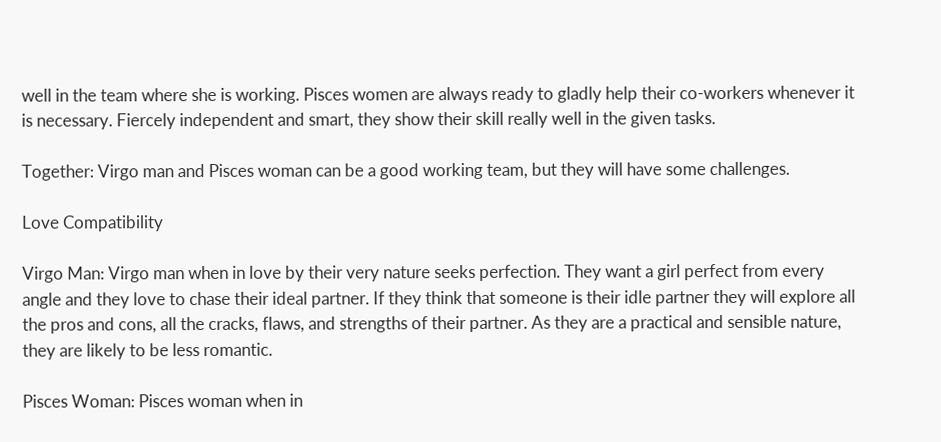well in the team where she is working. Pisces women are always ready to gladly help their co-workers whenever it is necessary. Fiercely independent and smart, they show their skill really well in the given tasks.

Together: Virgo man and Pisces woman can be a good working team, but they will have some challenges.

Love Compatibility

Virgo Man: Virgo man when in love by their very nature seeks perfection. They want a girl perfect from every angle and they love to chase their ideal partner. If they think that someone is their idle partner they will explore all the pros and cons, all the cracks, flaws, and strengths of their partner. As they are a practical and sensible nature, they are likely to be less romantic.

Pisces Woman: Pisces woman when in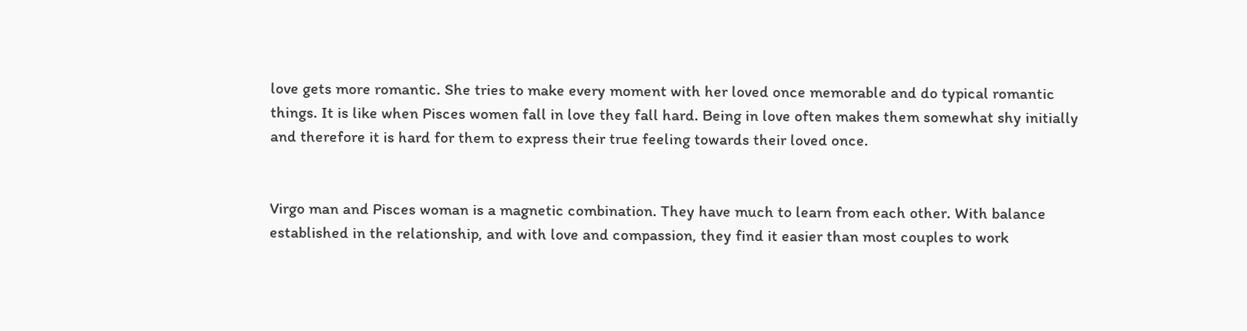love gets more romantic. She tries to make every moment with her loved once memorable and do typical romantic things. It is like when Pisces women fall in love they fall hard. Being in love often makes them somewhat shy initially and therefore it is hard for them to express their true feeling towards their loved once.


Virgo man and Pisces woman is a magnetic combination. They have much to learn from each other. With balance established in the relationship, and with love and compassion, they find it easier than most couples to work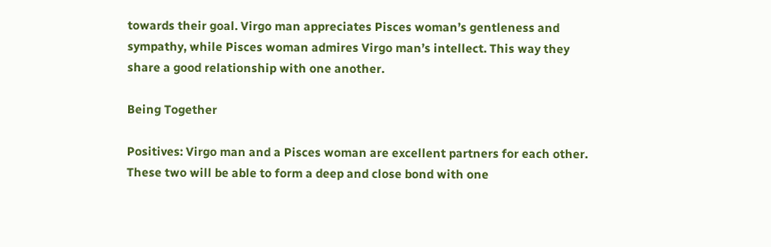towards their goal. Virgo man appreciates Pisces woman’s gentleness and sympathy, while Pisces woman admires Virgo man’s intellect. This way they share a good relationship with one another.

Being Together

Positives: Virgo man and a Pisces woman are excellent partners for each other. These two will be able to form a deep and close bond with one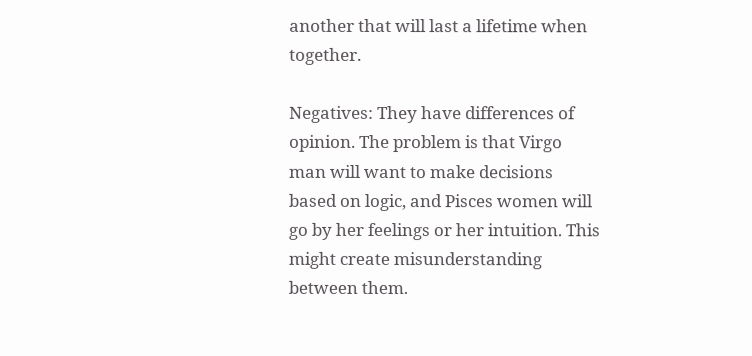another that will last a lifetime when together.

Negatives: They have differences of opinion. The problem is that Virgo man will want to make decisions based on logic, and Pisces women will go by her feelings or her intuition. This might create misunderstanding between them.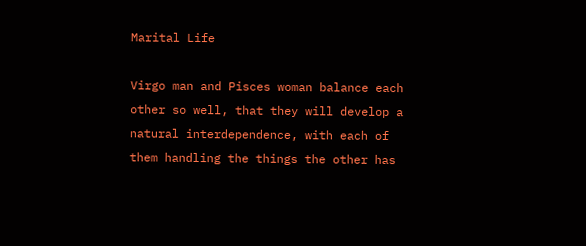Marital Life

Virgo man and Pisces woman balance each other so well, that they will develop a natural interdependence, with each of them handling the things the other has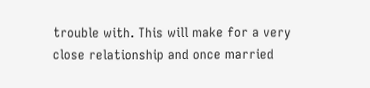trouble with. This will make for a very close relationship and once married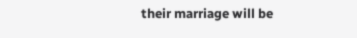their marriage will be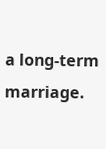a long-term marriage.